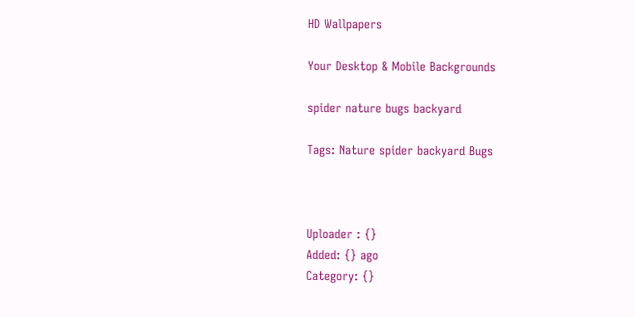HD Wallpapers

Your Desktop & Mobile Backgrounds

spider nature bugs backyard

Tags: Nature spider backyard Bugs



Uploader : {}
Added: {} ago
Category: {}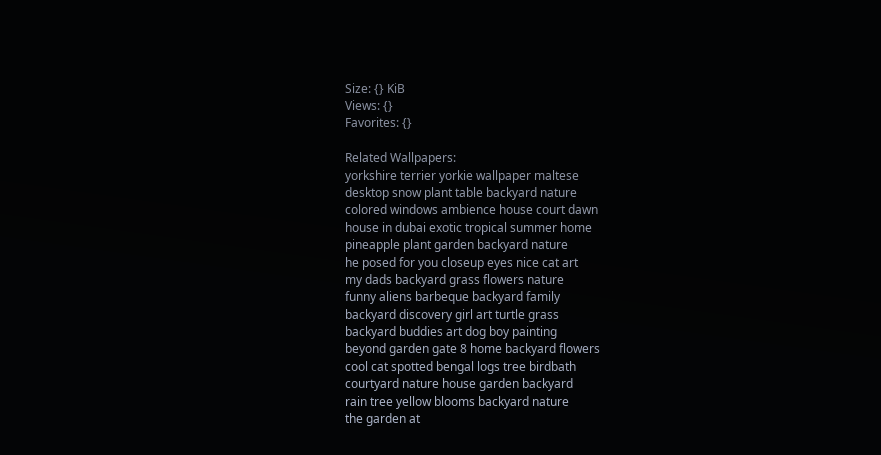Size: {} KiB
Views: {}
Favorites: {}

Related Wallpapers:
yorkshire terrier yorkie wallpaper maltese
desktop snow plant table backyard nature
colored windows ambience house court dawn
house in dubai exotic tropical summer home
pineapple plant garden backyard nature
he posed for you closeup eyes nice cat art
my dads backyard grass flowers nature
funny aliens barbeque backyard family
backyard discovery girl art turtle grass
backyard buddies art dog boy painting
beyond garden gate 8 home backyard flowers
cool cat spotted bengal logs tree birdbath
courtyard nature house garden backyard
rain tree yellow blooms backyard nature
the garden at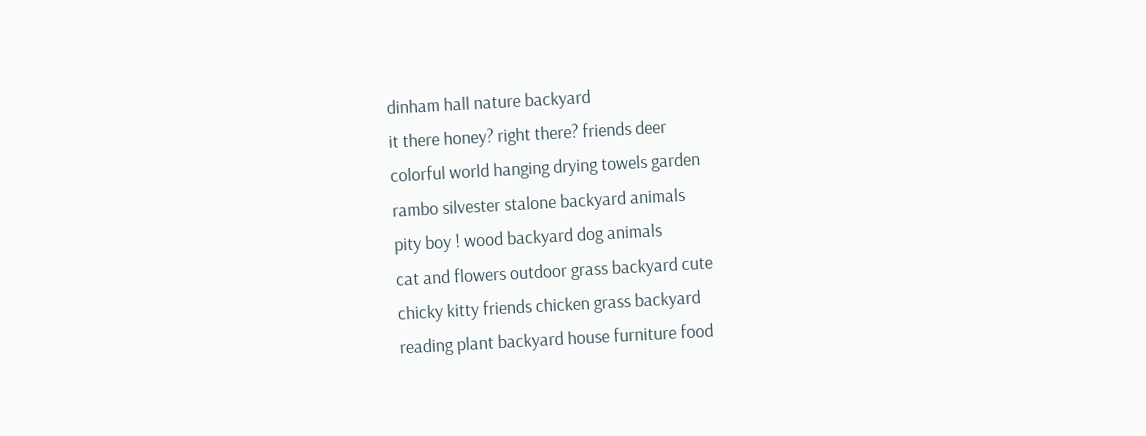dinham hall nature backyard
it there honey? right there? friends deer
colorful world hanging drying towels garden
rambo silvester stalone backyard animals
pity boy ! wood backyard dog animals
cat and flowers outdoor grass backyard cute
chicky kitty friends chicken grass backyard
reading plant backyard house furniture food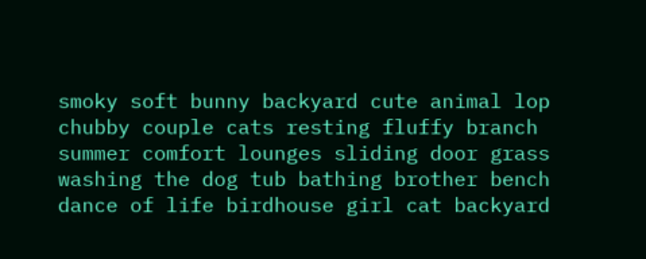smoky soft bunny backyard cute animal lop
chubby couple cats resting fluffy branch
summer comfort lounges sliding door grass
washing the dog tub bathing brother bench
dance of life birdhouse girl cat backyard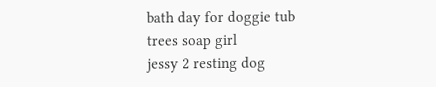bath day for doggie tub trees soap girl
jessy 2 resting dog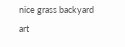nice grass backyard art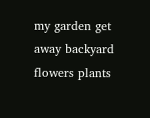my garden get away backyard flowers plants